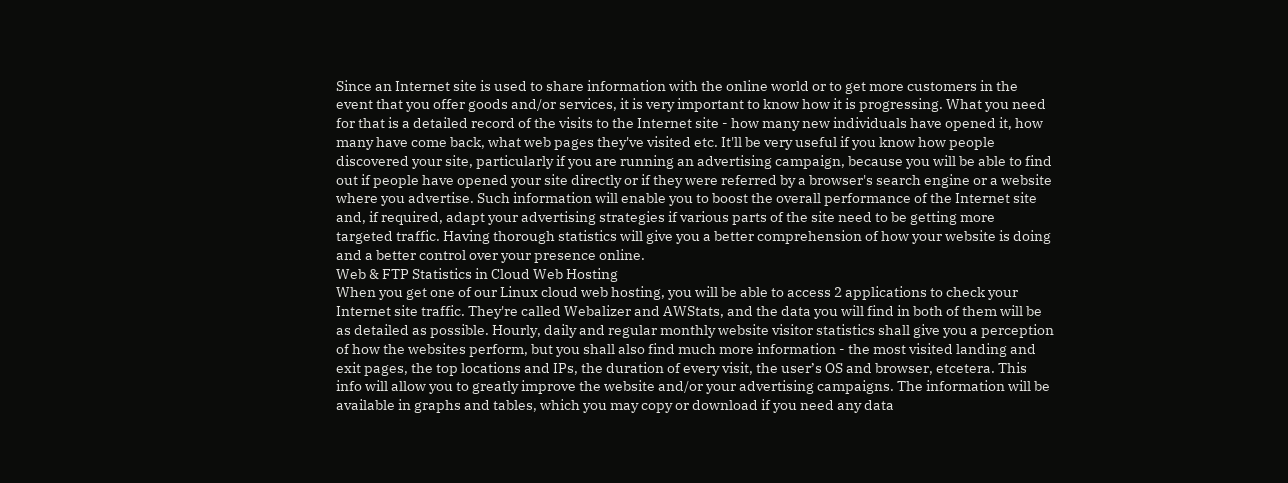Since an Internet site is used to share information with the online world or to get more customers in the event that you offer goods and/or services, it is very important to know how it is progressing. What you need for that is a detailed record of the visits to the Internet site - how many new individuals have opened it, how many have come back, what web pages they've visited etc. It'll be very useful if you know how people discovered your site, particularly if you are running an advertising campaign, because you will be able to find out if people have opened your site directly or if they were referred by a browser's search engine or a website where you advertise. Such information will enable you to boost the overall performance of the Internet site and, if required, adapt your advertising strategies if various parts of the site need to be getting more targeted traffic. Having thorough statistics will give you a better comprehension of how your website is doing and a better control over your presence online.
Web & FTP Statistics in Cloud Web Hosting
When you get one of our Linux cloud web hosting, you will be able to access 2 applications to check your Internet site traffic. They're called Webalizer and AWStats, and the data you will find in both of them will be as detailed as possible. Hourly, daily and regular monthly website visitor statistics shall give you a perception of how the websites perform, but you shall also find much more information - the most visited landing and exit pages, the top locations and IPs, the duration of every visit, the user’s OS and browser, etcetera. This info will allow you to greatly improve the website and/or your advertising campaigns. The information will be available in graphs and tables, which you may copy or download if you need any data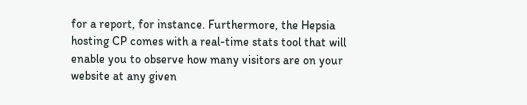for a report, for instance. Furthermore, the Hepsia hosting CP comes with a real-time stats tool that will enable you to observe how many visitors are on your website at any given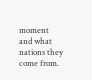moment and what nations they come from.